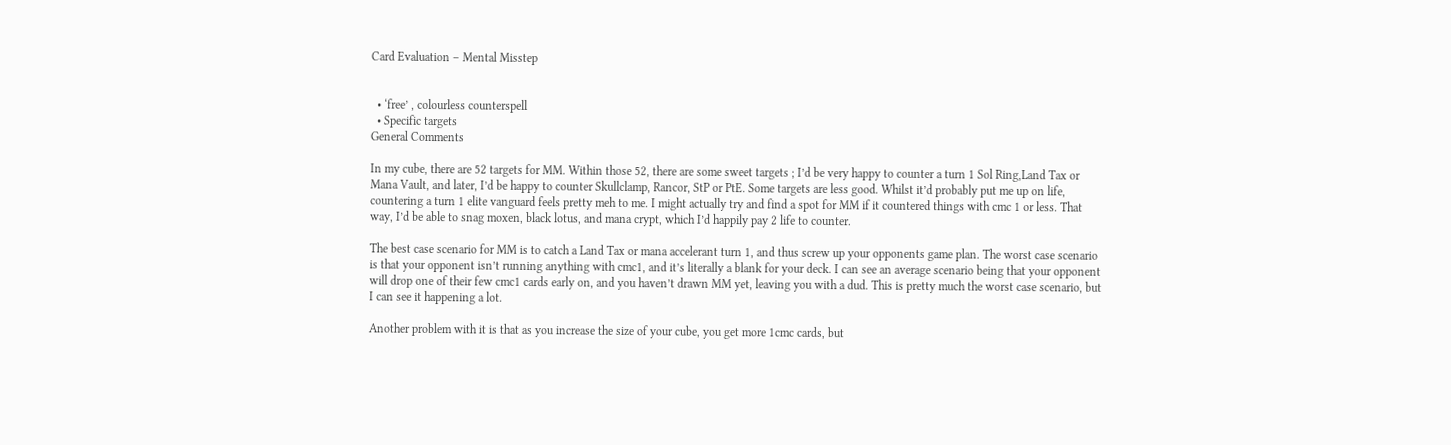Card Evaluation – Mental Misstep


  • ‘free’ , colourless counterspell
  • Specific targets
General Comments

In my cube, there are 52 targets for MM. Within those 52, there are some sweet targets ; I’d be very happy to counter a turn 1 Sol Ring,Land Tax or Mana Vault, and later, I’d be happy to counter Skullclamp, Rancor, StP or PtE. Some targets are less good. Whilst it’d probably put me up on life, countering a turn 1 elite vanguard feels pretty meh to me. I might actually try and find a spot for MM if it countered things with cmc 1 or less. That way, I’d be able to snag moxen, black lotus, and mana crypt, which I’d happily pay 2 life to counter.

The best case scenario for MM is to catch a Land Tax or mana accelerant turn 1, and thus screw up your opponents game plan. The worst case scenario is that your opponent isn’t running anything with cmc1, and it’s literally a blank for your deck. I can see an average scenario being that your opponent will drop one of their few cmc1 cards early on, and you haven’t drawn MM yet, leaving you with a dud. This is pretty much the worst case scenario, but I can see it happening a lot.

Another problem with it is that as you increase the size of your cube, you get more 1cmc cards, but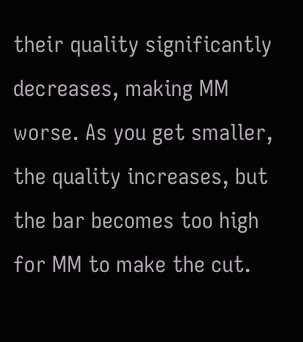their quality significantly decreases, making MM worse. As you get smaller, the quality increases, but the bar becomes too high for MM to make the cut.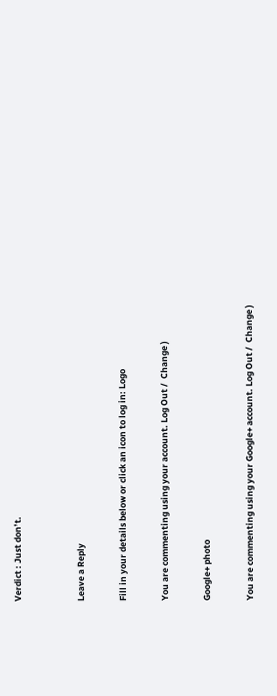Verdict : Just don’t.


Leave a Reply

Fill in your details below or click an icon to log in: Logo

You are commenting using your account. Log Out /  Change )

Google+ photo

You are commenting using your Google+ account. Log Out /  Change )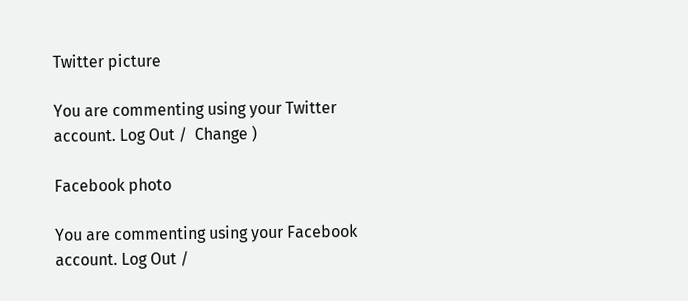Twitter picture

You are commenting using your Twitter account. Log Out /  Change )

Facebook photo

You are commenting using your Facebook account. Log Out /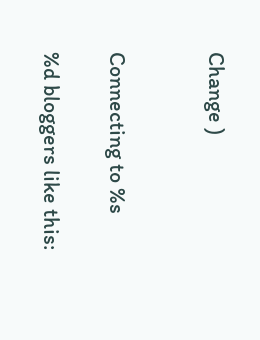Change )


Connecting to %s

%d bloggers like this: